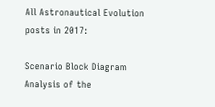All Astronautical Evolution posts in 2017:

Scenario Block Diagram Analysis of the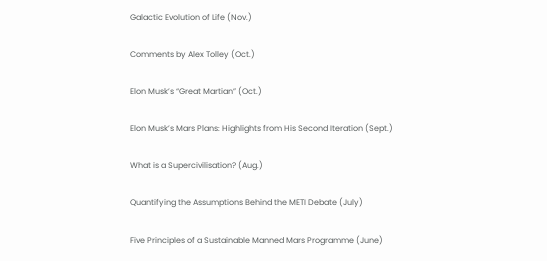Galactic Evolution of Life (Nov.)

Comments by Alex Tolley (Oct.)

Elon Musk’s “Great Martian” (Oct.)

Elon Musk’s Mars Plans: Highlights from His Second Iteration (Sept.)

What is a Supercivilisation? (Aug.)

Quantifying the Assumptions Behind the METI Debate (July)

Five Principles of a Sustainable Manned Mars Programme (June)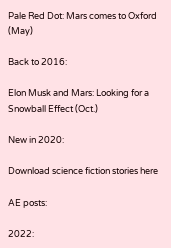Pale Red Dot: Mars comes to Oxford (May)

Back to 2016:

Elon Musk and Mars: Looking for a Snowball Effect (Oct.)

New in 2020:

Download science fiction stories here

AE posts:

2022: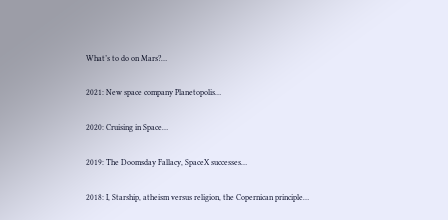What’s to do on Mars?…

2021: New space company Planetopolis…

2020: Cruising in Space…

2019: The Doomsday Fallacy, SpaceX successes…

2018: I, Starship, atheism versus religion, the Copernican principle…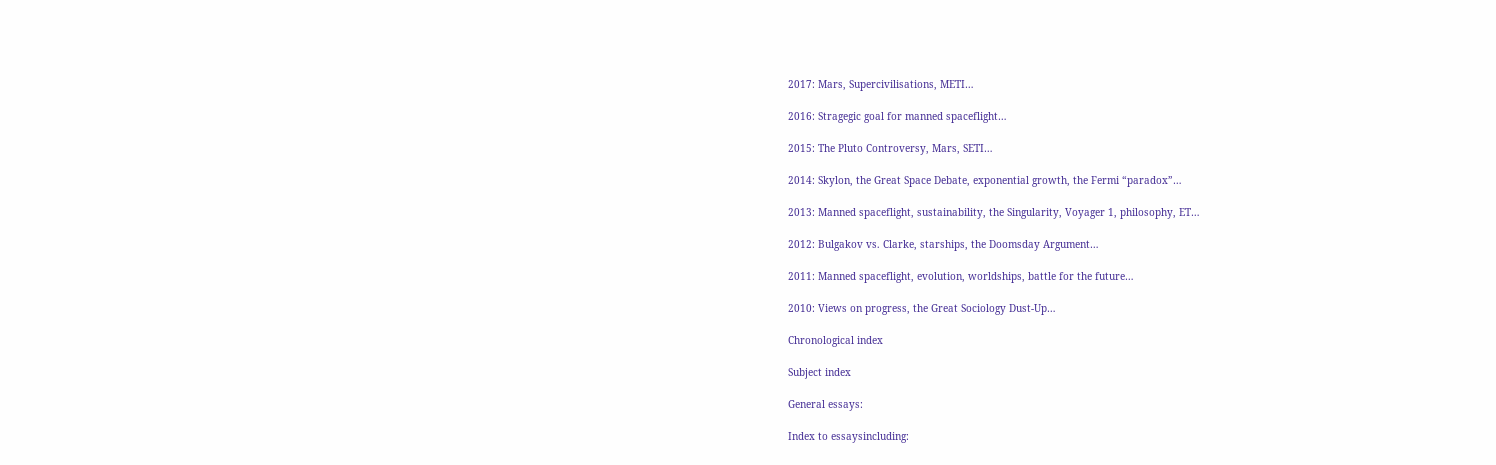2017: Mars, Supercivilisations, METI…

2016: Stragegic goal for manned spaceflight…

2015: The Pluto Controversy, Mars, SETI…

2014: Skylon, the Great Space Debate, exponential growth, the Fermi “paradox”…

2013: Manned spaceflight, sustainability, the Singularity, Voyager 1, philosophy, ET…

2012: Bulgakov vs. Clarke, starships, the Doomsday Argument…

2011: Manned spaceflight, evolution, worldships, battle for the future…

2010: Views on progress, the Great Sociology Dust-Up…

Chronological index

Subject index

General essays:

Index to essaysincluding: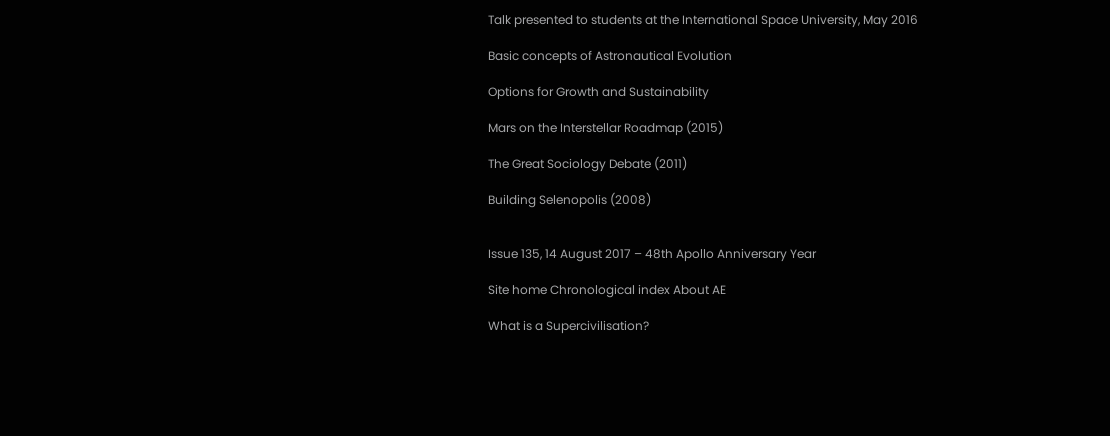Talk presented to students at the International Space University, May 2016

Basic concepts of Astronautical Evolution

Options for Growth and Sustainability

Mars on the Interstellar Roadmap (2015)

The Great Sociology Debate (2011)

Building Selenopolis (2008)


Issue 135, 14 August 2017 – 48th Apollo Anniversary Year

Site home Chronological index About AE

What is a Supercivilisation?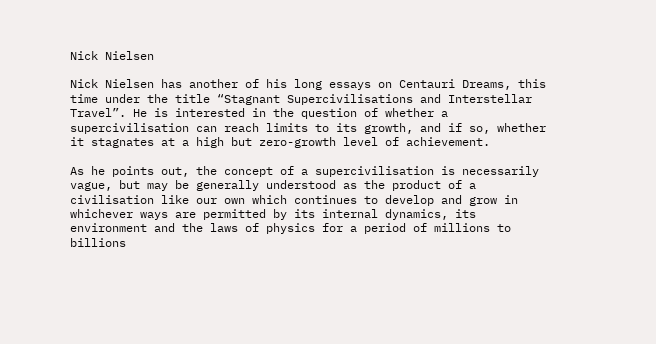Nick Nielsen

Nick Nielsen has another of his long essays on Centauri Dreams, this time under the title “Stagnant Supercivilisations and Interstellar Travel”. He is interested in the question of whether a supercivilisation can reach limits to its growth, and if so, whether it stagnates at a high but zero-growth level of achievement.

As he points out, the concept of a supercivilisation is necessarily vague, but may be generally understood as the product of a civilisation like our own which continues to develop and grow in whichever ways are permitted by its internal dynamics, its environment and the laws of physics for a period of millions to billions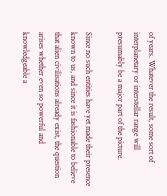of years. Whatever the result, some sort of interplanetary or interstellar range will presumably be a major part of the picture.

Since no such entities have yet made their presence known to us, and since it is fashionable to believe that alien civilisations already exist, the question arises whether even so powerful and knowledgeable a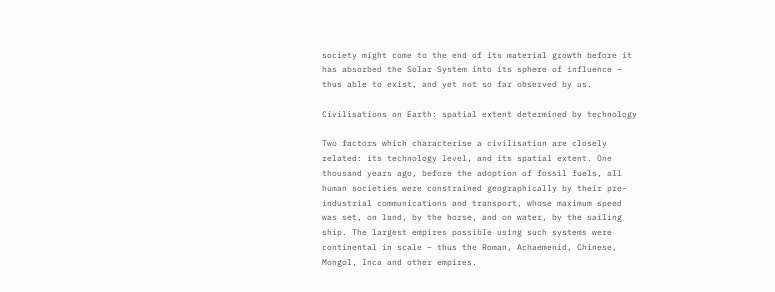society might come to the end of its material growth before it has absorbed the Solar System into its sphere of influence – thus able to exist, and yet not so far observed by us.

Civilisations on Earth: spatial extent determined by technology

Two factors which characterise a civilisation are closely related: its technology level, and its spatial extent. One thousand years ago, before the adoption of fossil fuels, all human societies were constrained geographically by their pre-industrial communications and transport, whose maximum speed was set, on land, by the horse, and on water, by the sailing ship. The largest empires possible using such systems were continental in scale – thus the Roman, Achaemenid, Chinese, Mongol, Inca and other empires.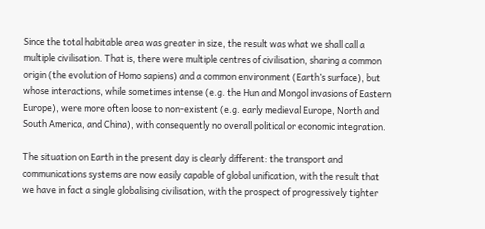Since the total habitable area was greater in size, the result was what we shall call a multiple civilisation. That is, there were multiple centres of civilisation, sharing a common origin (the evolution of Homo sapiens) and a common environment (Earth’s surface), but whose interactions, while sometimes intense (e.g. the Hun and Mongol invasions of Eastern Europe), were more often loose to non-existent (e.g. early medieval Europe, North and South America, and China), with consequently no overall political or economic integration.

The situation on Earth in the present day is clearly different: the transport and communications systems are now easily capable of global unification, with the result that we have in fact a single globalising civilisation, with the prospect of progressively tighter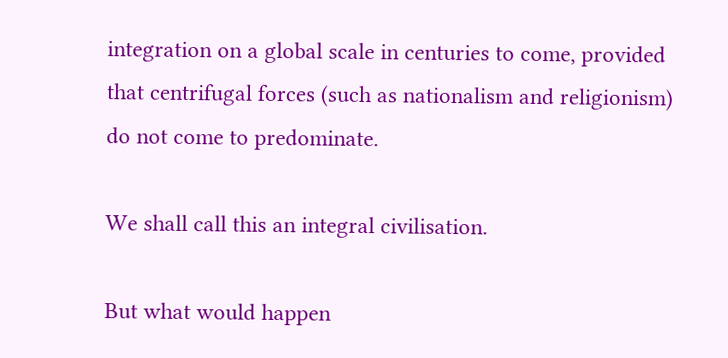integration on a global scale in centuries to come, provided that centrifugal forces (such as nationalism and religionism) do not come to predominate.

We shall call this an integral civilisation.

But what would happen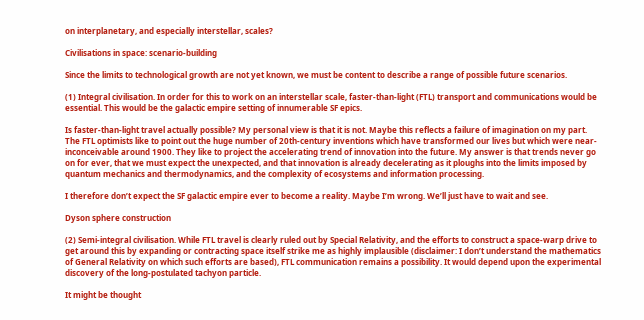on interplanetary, and especially interstellar, scales?

Civilisations in space: scenario-building

Since the limits to technological growth are not yet known, we must be content to describe a range of possible future scenarios.

(1) Integral civilisation. In order for this to work on an interstellar scale, faster-than-light (FTL) transport and communications would be essential. This would be the galactic empire setting of innumerable SF epics.

Is faster-than-light travel actually possible? My personal view is that it is not. Maybe this reflects a failure of imagination on my part. The FTL optimists like to point out the huge number of 20th-century inventions which have transformed our lives but which were near-inconceivable around 1900. They like to project the accelerating trend of innovation into the future. My answer is that trends never go on for ever, that we must expect the unexpected, and that innovation is already decelerating as it ploughs into the limits imposed by quantum mechanics and thermodynamics, and the complexity of ecosystems and information processing.

I therefore don’t expect the SF galactic empire ever to become a reality. Maybe I’m wrong. We’ll just have to wait and see.

Dyson sphere construction

(2) Semi-integral civilisation. While FTL travel is clearly ruled out by Special Relativity, and the efforts to construct a space-warp drive to get around this by expanding or contracting space itself strike me as highly implausible (disclaimer: I don’t understand the mathematics of General Relativity on which such efforts are based), FTL communication remains a possibility. It would depend upon the experimental discovery of the long-postulated tachyon particle.

It might be thought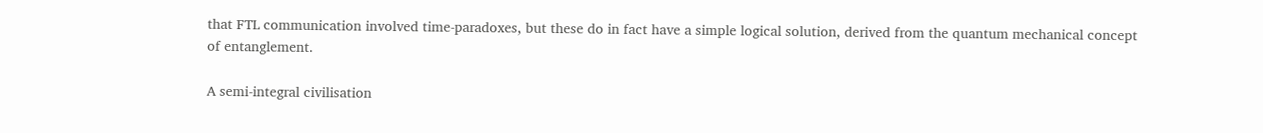that FTL communication involved time-paradoxes, but these do in fact have a simple logical solution, derived from the quantum mechanical concept of entanglement.

A semi-integral civilisation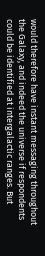would therefore have instant messaging throughout the Galaxy, and indeed the universe if respondents could be identified at intergalactic ranges. But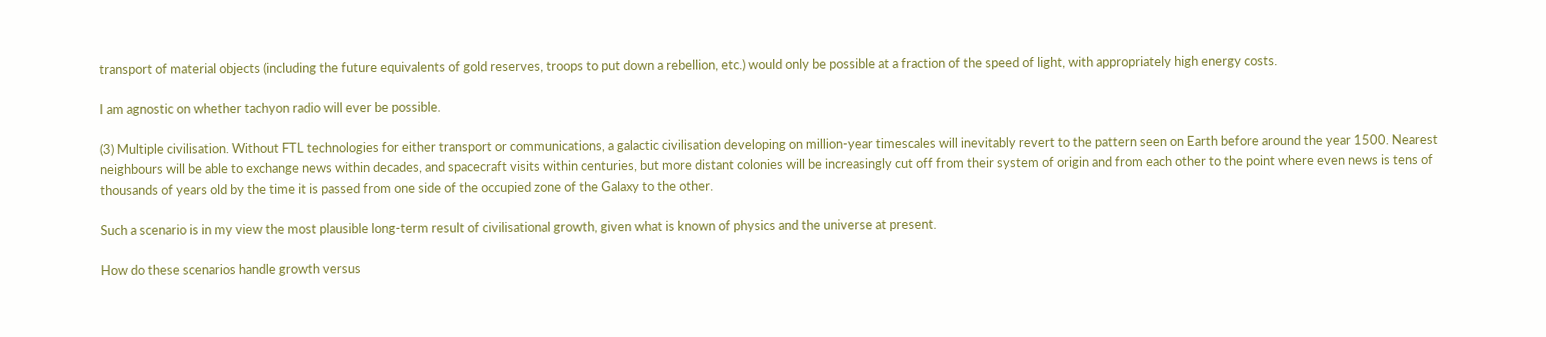transport of material objects (including the future equivalents of gold reserves, troops to put down a rebellion, etc.) would only be possible at a fraction of the speed of light, with appropriately high energy costs.

I am agnostic on whether tachyon radio will ever be possible.

(3) Multiple civilisation. Without FTL technologies for either transport or communications, a galactic civilisation developing on million-year timescales will inevitably revert to the pattern seen on Earth before around the year 1500. Nearest neighbours will be able to exchange news within decades, and spacecraft visits within centuries, but more distant colonies will be increasingly cut off from their system of origin and from each other to the point where even news is tens of thousands of years old by the time it is passed from one side of the occupied zone of the Galaxy to the other.

Such a scenario is in my view the most plausible long-term result of civilisational growth, given what is known of physics and the universe at present.

How do these scenarios handle growth versus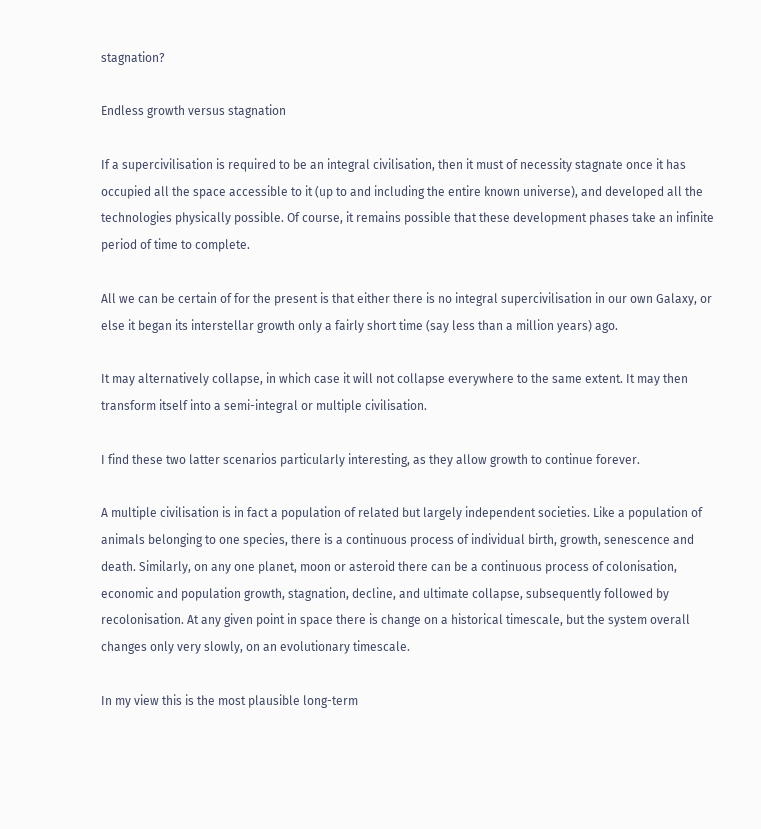stagnation?

Endless growth versus stagnation

If a supercivilisation is required to be an integral civilisation, then it must of necessity stagnate once it has occupied all the space accessible to it (up to and including the entire known universe), and developed all the technologies physically possible. Of course, it remains possible that these development phases take an infinite period of time to complete.

All we can be certain of for the present is that either there is no integral supercivilisation in our own Galaxy, or else it began its interstellar growth only a fairly short time (say less than a million years) ago.

It may alternatively collapse, in which case it will not collapse everywhere to the same extent. It may then transform itself into a semi-integral or multiple civilisation.

I find these two latter scenarios particularly interesting, as they allow growth to continue forever.

A multiple civilisation is in fact a population of related but largely independent societies. Like a population of animals belonging to one species, there is a continuous process of individual birth, growth, senescence and death. Similarly, on any one planet, moon or asteroid there can be a continuous process of colonisation, economic and population growth, stagnation, decline, and ultimate collapse, subsequently followed by recolonisation. At any given point in space there is change on a historical timescale, but the system overall changes only very slowly, on an evolutionary timescale.

In my view this is the most plausible long-term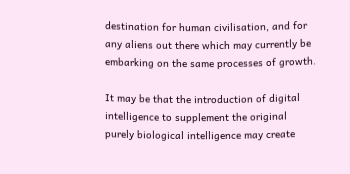destination for human civilisation, and for any aliens out there which may currently be embarking on the same processes of growth.

It may be that the introduction of digital intelligence to supplement the original purely biological intelligence may create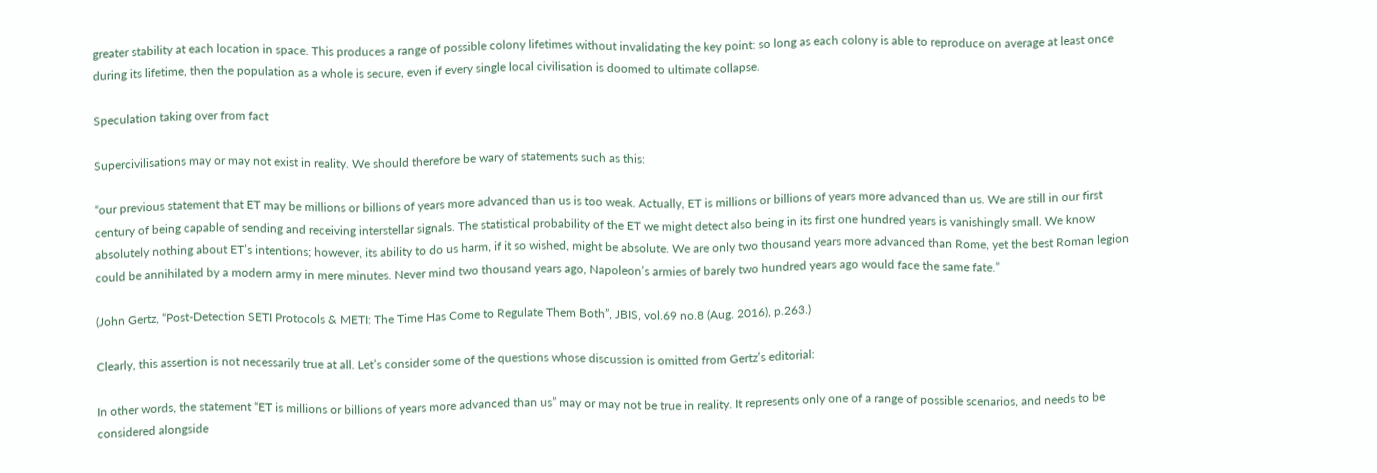greater stability at each location in space. This produces a range of possible colony lifetimes without invalidating the key point: so long as each colony is able to reproduce on average at least once during its lifetime, then the population as a whole is secure, even if every single local civilisation is doomed to ultimate collapse.

Speculation taking over from fact

Supercivilisations may or may not exist in reality. We should therefore be wary of statements such as this:

“our previous statement that ET may be millions or billions of years more advanced than us is too weak. Actually, ET is millions or billions of years more advanced than us. We are still in our first century of being capable of sending and receiving interstellar signals. The statistical probability of the ET we might detect also being in its first one hundred years is vanishingly small. We know absolutely nothing about ET’s intentions; however, its ability to do us harm, if it so wished, might be absolute. We are only two thousand years more advanced than Rome, yet the best Roman legion could be annihilated by a modern army in mere minutes. Never mind two thousand years ago, Napoleon’s armies of barely two hundred years ago would face the same fate.”

(John Gertz, “Post-Detection SETI Protocols & METI: The Time Has Come to Regulate Them Both”, JBIS, vol.69 no.8 (Aug. 2016), p.263.)

Clearly, this assertion is not necessarily true at all. Let’s consider some of the questions whose discussion is omitted from Gertz’s editorial:

In other words, the statement “ET is millions or billions of years more advanced than us” may or may not be true in reality. It represents only one of a range of possible scenarios, and needs to be considered alongside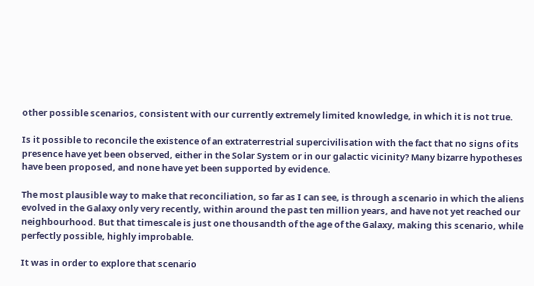other possible scenarios, consistent with our currently extremely limited knowledge, in which it is not true.

Is it possible to reconcile the existence of an extraterrestrial supercivilisation with the fact that no signs of its presence have yet been observed, either in the Solar System or in our galactic vicinity? Many bizarre hypotheses have been proposed, and none have yet been supported by evidence.

The most plausible way to make that reconciliation, so far as I can see, is through a scenario in which the aliens evolved in the Galaxy only very recently, within around the past ten million years, and have not yet reached our neighbourhood. But that timescale is just one thousandth of the age of the Galaxy, making this scenario, while perfectly possible, highly improbable.

It was in order to explore that scenario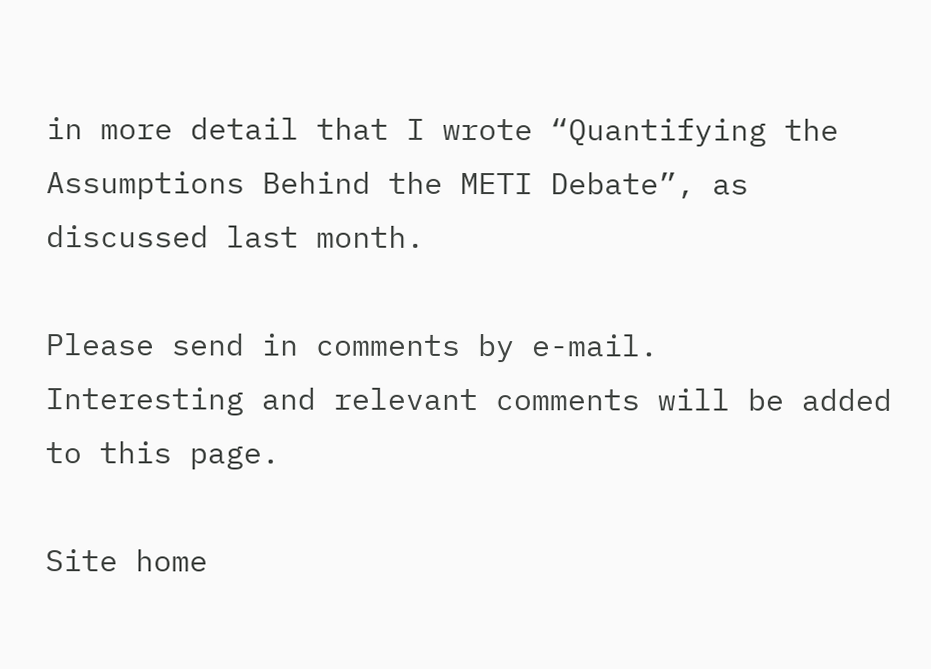in more detail that I wrote “Quantifying the Assumptions Behind the METI Debate”, as discussed last month.

Please send in comments by e-mail.
Interesting and relevant comments will be added to this page.

Site home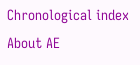Chronological index About AE